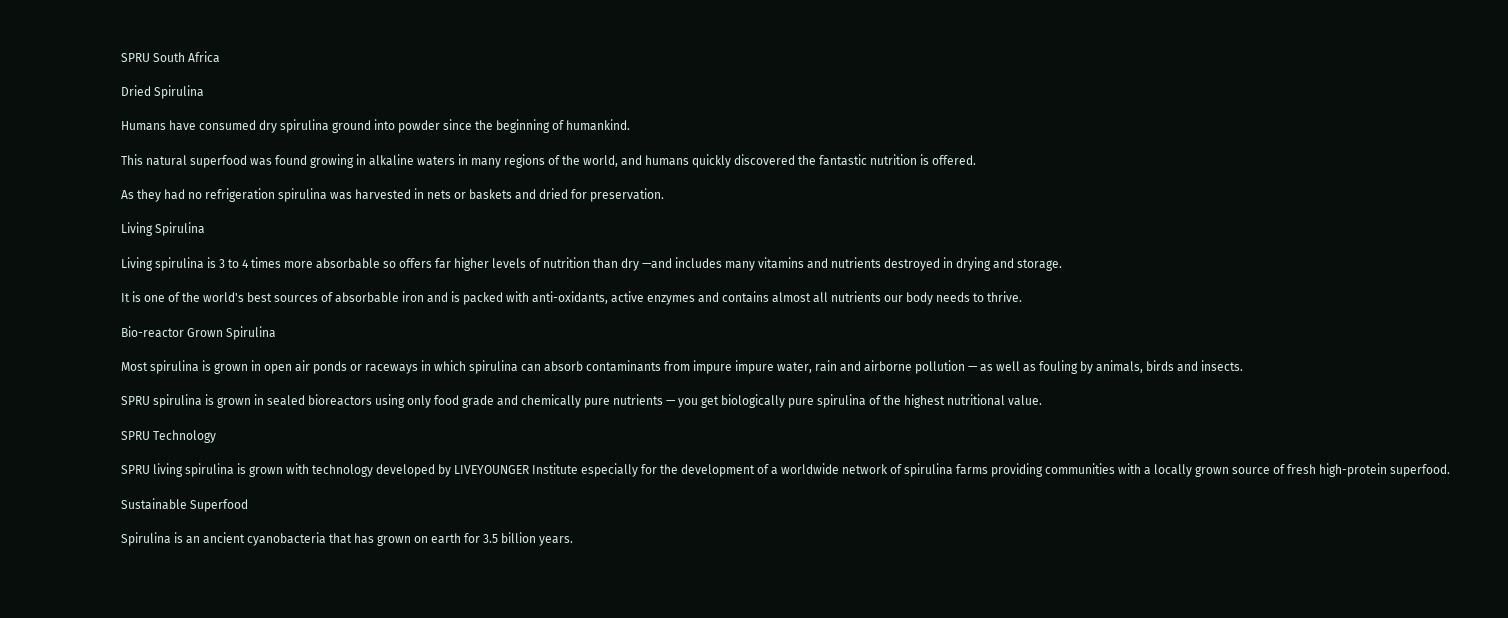SPRU South Africa

Dried Spirulina

Humans have consumed dry spirulina ground into powder since the beginning of humankind.

This natural superfood was found growing in alkaline waters in many regions of the world, and humans quickly discovered the fantastic nutrition is offered.

As they had no refrigeration spirulina was harvested in nets or baskets and dried for preservation.

Living Spirulina

Living spirulina is 3 to 4 times more absorbable so offers far higher levels of nutrition than dry —and includes many vitamins and nutrients destroyed in drying and storage.

It is one of the world's best sources of absorbable iron and is packed with anti-oxidants, active enzymes and contains almost all nutrients our body needs to thrive.

Bio-reactor Grown Spirulina

Most spirulina is grown in open air ponds or raceways in which spirulina can absorb contaminants from impure impure water, rain and airborne pollution — as well as fouling by animals, birds and insects.

SPRU spirulina is grown in sealed bioreactors using only food grade and chemically pure nutrients — you get biologically pure spirulina of the highest nutritional value.

SPRU Technology

SPRU living spirulina is grown with technology developed by LIVEYOUNGER Institute especially for the development of a worldwide network of spirulina farms providing communities with a locally grown source of fresh high-protein superfood.

Sustainable Superfood

Spirulina is an ancient cyanobacteria that has grown on earth for 3.5 billion years.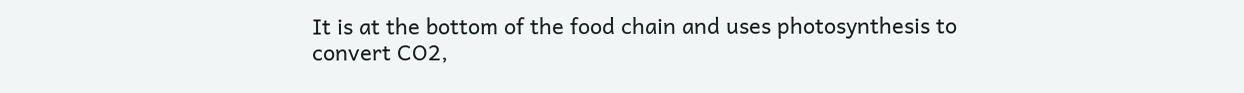It is at the bottom of the food chain and uses photosynthesis to convert CO2,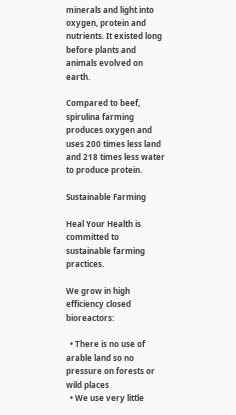minerals and light into oxygen, protein and nutrients. It existed long before plants and animals evolved on earth.

Compared to beef, spirulina farming produces oxygen and uses 200 times less land and 218 times less water to produce protein.

Sustainable Farming

Heal Your Health is committed to sustainable farming practices.

We grow in high efficiency closed bioreactors:

  • There is no use of arable land so no pressure on forests or wild places
  • We use very little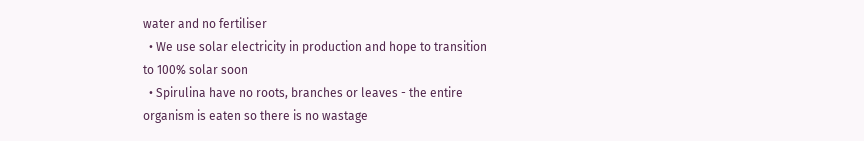water and no fertiliser
  • We use solar electricity in production and hope to transition to 100% solar soon
  • Spirulina have no roots, branches or leaves - the entire organism is eaten so there is no wastage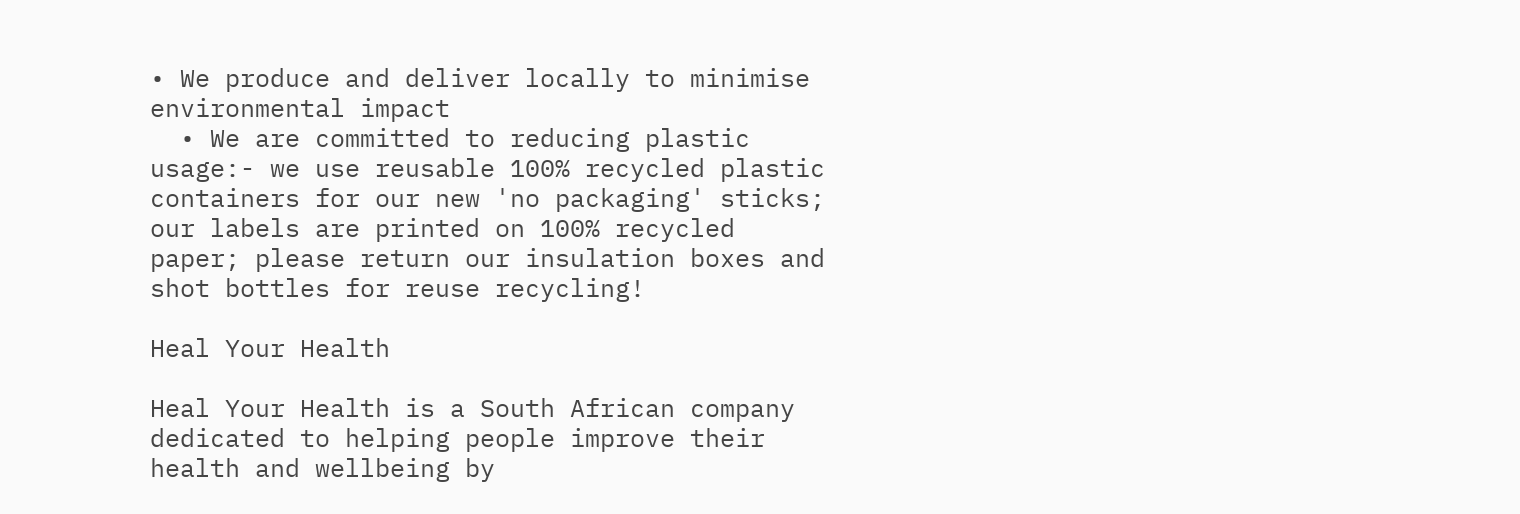• We produce and deliver locally to minimise environmental impact
  • We are committed to reducing plastic usage:- we use reusable 100% recycled plastic containers for our new 'no packaging' sticks; our labels are printed on 100% recycled paper; please return our insulation boxes and shot bottles for reuse recycling!

Heal Your Health

Heal Your Health is a South African company dedicated to helping people improve their health and wellbeing by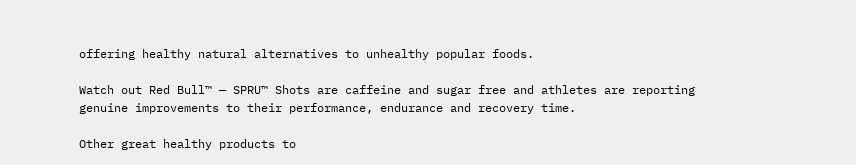offering healthy natural alternatives to unhealthy popular foods.

Watch out Red Bull™ — SPRU™ Shots are caffeine and sugar free and athletes are reporting genuine improvements to their performance, endurance and recovery time.

Other great healthy products to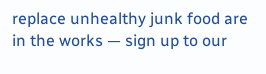replace unhealthy junk food are in the works — sign up to our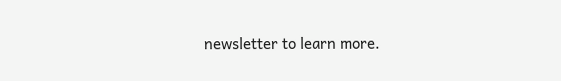newsletter to learn more.